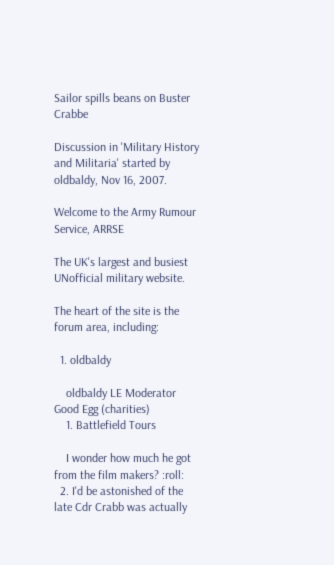Sailor spills beans on Buster Crabbe

Discussion in 'Military History and Militaria' started by oldbaldy, Nov 16, 2007.

Welcome to the Army Rumour Service, ARRSE

The UK's largest and busiest UNofficial military website.

The heart of the site is the forum area, including:

  1. oldbaldy

    oldbaldy LE Moderator Good Egg (charities)
    1. Battlefield Tours

    I wonder how much he got from the film makers? :roll:
  2. I'd be astonished of the late Cdr Crabb was actually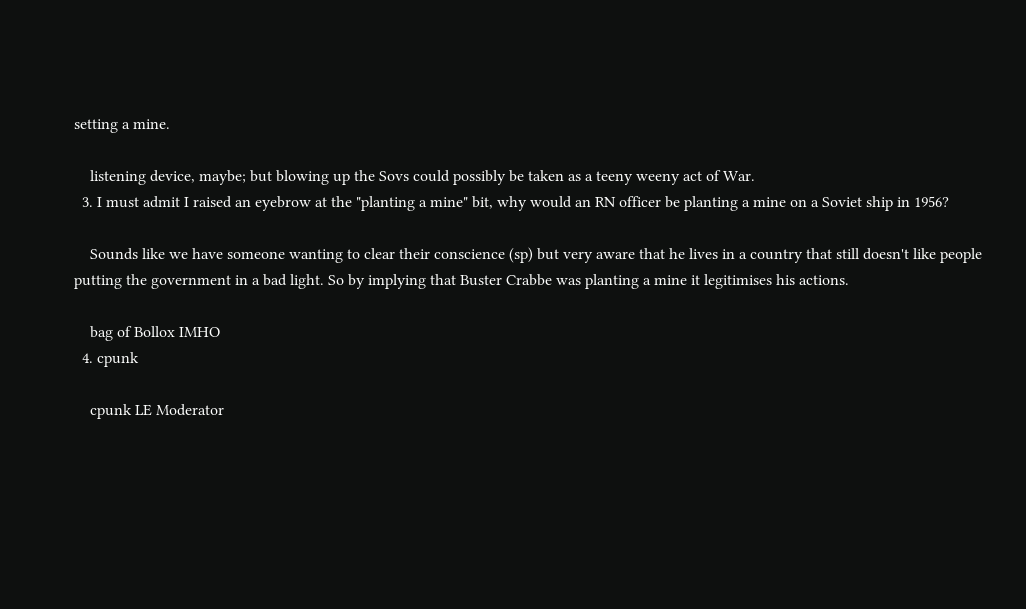setting a mine.

    listening device, maybe; but blowing up the Sovs could possibly be taken as a teeny weeny act of War.
  3. I must admit I raised an eyebrow at the "planting a mine" bit, why would an RN officer be planting a mine on a Soviet ship in 1956?

    Sounds like we have someone wanting to clear their conscience (sp) but very aware that he lives in a country that still doesn't like people putting the government in a bad light. So by implying that Buster Crabbe was planting a mine it legitimises his actions.

    bag of Bollox IMHO
  4. cpunk

    cpunk LE Moderator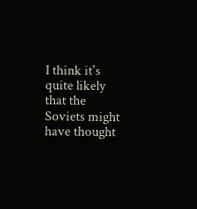I think it's quite likely that the Soviets might have thought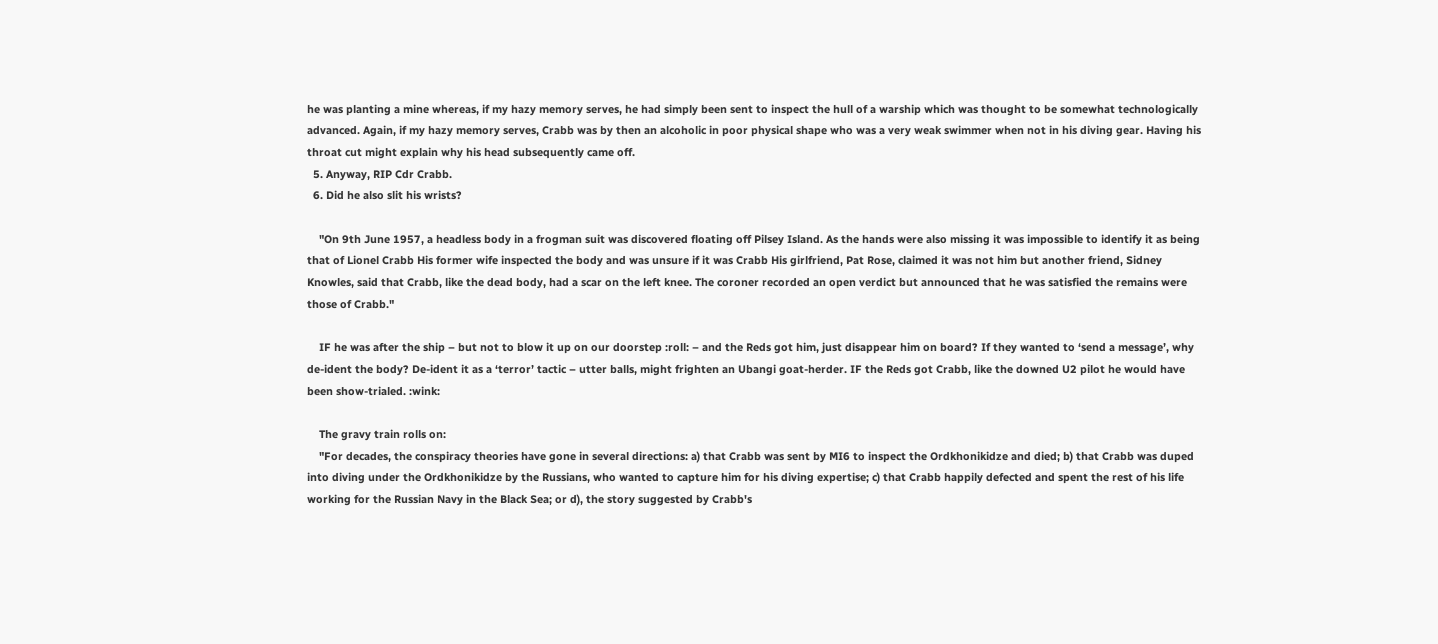he was planting a mine whereas, if my hazy memory serves, he had simply been sent to inspect the hull of a warship which was thought to be somewhat technologically advanced. Again, if my hazy memory serves, Crabb was by then an alcoholic in poor physical shape who was a very weak swimmer when not in his diving gear. Having his throat cut might explain why his head subsequently came off.
  5. Anyway, RIP Cdr Crabb.
  6. Did he also slit his wrists?

    "On 9th June 1957, a headless body in a frogman suit was discovered floating off Pilsey Island. As the hands were also missing it was impossible to identify it as being that of Lionel Crabb His former wife inspected the body and was unsure if it was Crabb His girlfriend, Pat Rose, claimed it was not him but another friend, Sidney Knowles, said that Crabb, like the dead body, had a scar on the left knee. The coroner recorded an open verdict but announced that he was satisfied the remains were those of Crabb."

    IF he was after the ship – but not to blow it up on our doorstep :roll: – and the Reds got him, just disappear him on board? If they wanted to ‘send a message’, why de-ident the body? De-ident it as a ‘terror’ tactic – utter balls, might frighten an Ubangi goat-herder. IF the Reds got Crabb, like the downed U2 pilot he would have been show-trialed. :wink:

    The gravy train rolls on:
    "For decades, the conspiracy theories have gone in several directions: a) that Crabb was sent by MI6 to inspect the Ordkhonikidze and died; b) that Crabb was duped into diving under the Ordkhonikidze by the Russians, who wanted to capture him for his diving expertise; c) that Crabb happily defected and spent the rest of his life working for the Russian Navy in the Black Sea; or d), the story suggested by Crabb's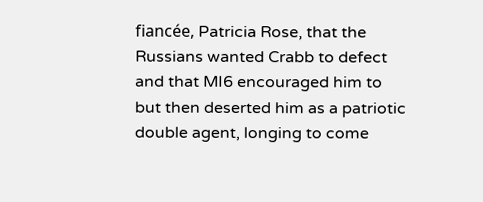fiancée, Patricia Rose, that the Russians wanted Crabb to defect and that MI6 encouraged him to but then deserted him as a patriotic double agent, longing to come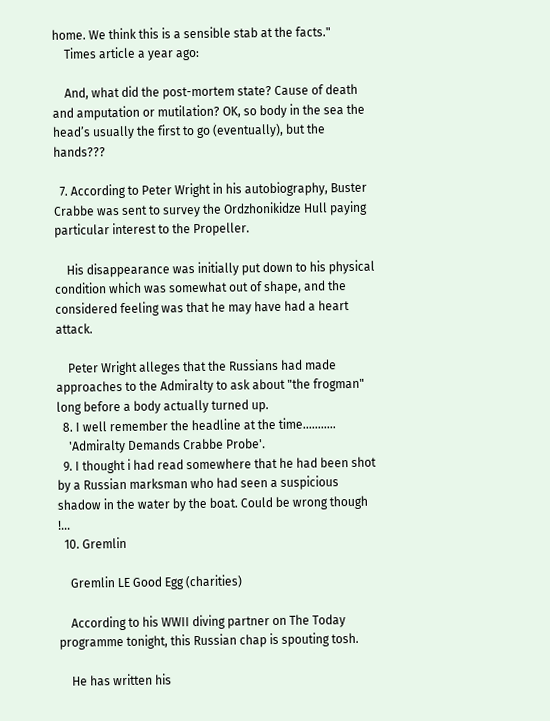home. We think this is a sensible stab at the facts."
    Times article a year ago:

    And, what did the post-mortem state? Cause of death and amputation or mutilation? OK, so body in the sea the head’s usually the first to go (eventually), but the hands???

  7. According to Peter Wright in his autobiography, Buster Crabbe was sent to survey the Ordzhonikidze Hull paying particular interest to the Propeller.

    His disappearance was initially put down to his physical condition which was somewhat out of shape, and the considered feeling was that he may have had a heart attack.

    Peter Wright alleges that the Russians had made approaches to the Admiralty to ask about "the frogman" long before a body actually turned up.
  8. I well remember the headline at the time...........
    'Admiralty Demands Crabbe Probe'.
  9. I thought i had read somewhere that he had been shot by a Russian marksman who had seen a suspicious shadow in the water by the boat. Could be wrong though !...
  10. Gremlin

    Gremlin LE Good Egg (charities)

    According to his WWII diving partner on The Today programme tonight, this Russian chap is spouting tosh.

    He has written his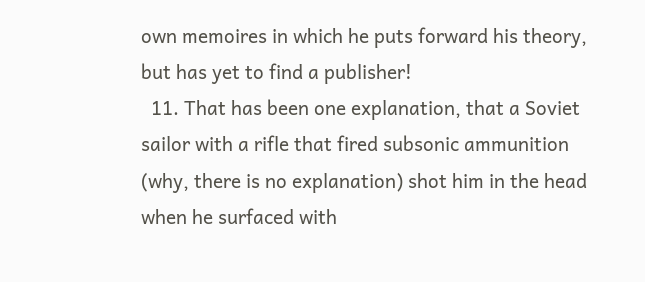own memoires in which he puts forward his theory, but has yet to find a publisher!
  11. That has been one explanation, that a Soviet sailor with a rifle that fired subsonic ammunition (why, there is no explanation) shot him in the head when he surfaced with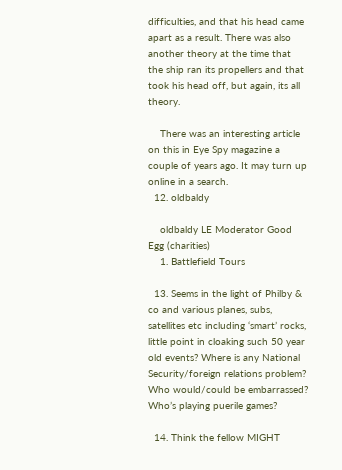difficulties, and that his head came apart as a result. There was also another theory at the time that the ship ran its propellers and that took his head off, but again, its all theory.

    There was an interesting article on this in Eye Spy magazine a couple of years ago. It may turn up online in a search.
  12. oldbaldy

    oldbaldy LE Moderator Good Egg (charities)
    1. Battlefield Tours

  13. Seems in the light of Philby & co and various planes, subs, satellites etc including ‘smart’ rocks, little point in cloaking such 50 year old events? Where is any National Security/foreign relations problem? Who would/could be embarrassed? Who’s playing puerile games?

  14. Think the fellow MIGHT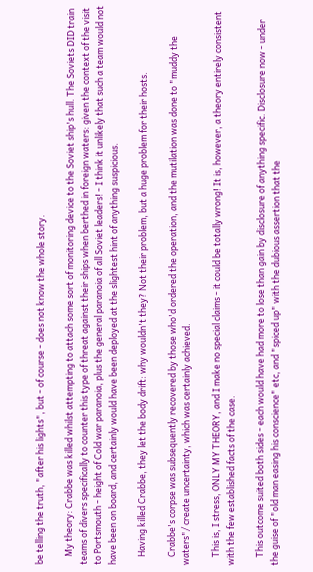be telling the truth, "after his lights", but - of course - does not know the whole story.

    My theory: Crabbe was killed whilst attempting to attach some sort of monitoring device to the Soviet ship's hull. The Soviets DID train teams of divers specifically to counter this type of threat against their ships when berthed in foreign waters: given the context of the visit to Portsmouth - height of Cold war paranoia, plus the general paranoia of all Soviet leaders! - I think it unlikely that such a team would not have been on board, and certainly would have been deployed at the slightest hint of anything suspicious.

    Having killed Crabbe, they let the body drift: why wouldn't they? Not their problem, but a huge problem for their hosts.

    Crabbe's corpse was subsequently recovered by those who'd ordered the operation, and the mutilation was done to "muddy the waters"/ create uncertainty, which was certainly achieved.

    This is, I stress, ONLY MY THEORY, and I make no special claims - it could be totally wrong! It is, however, a theory entirely consistent with the few established facts of the case.

    This outcome suited both sides - each would have had more to lose than gain by disclosure of anything specific. Disclosure now - under the guise of "old man easing his conscience" etc, and "spiced up" with the dubious assertion that the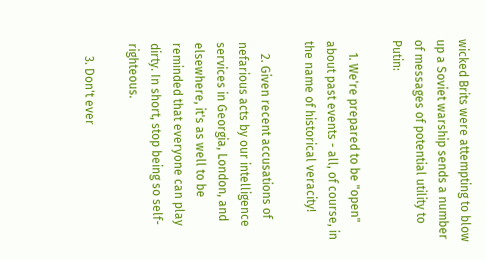wicked Brits were attempting to blow up a Soviet warship sends a number of messages of potential utility to Putin:

    1. We're prepared to be "open" about past events - all, of course, in the name of historical veracity!

    2. Given recent accusations of nefarious acts by our intelligence services in Georgia, London, and elsewhere, it's as well to be reminded that everyone can play dirty. In short, stop being so self-righteous.

    3. Don't ever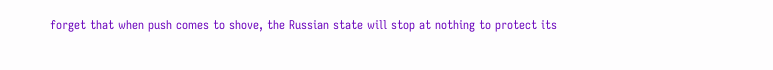forget that when push comes to shove, the Russian state will stop at nothing to protect its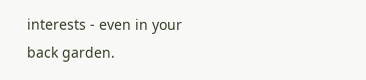interests - even in your back garden.